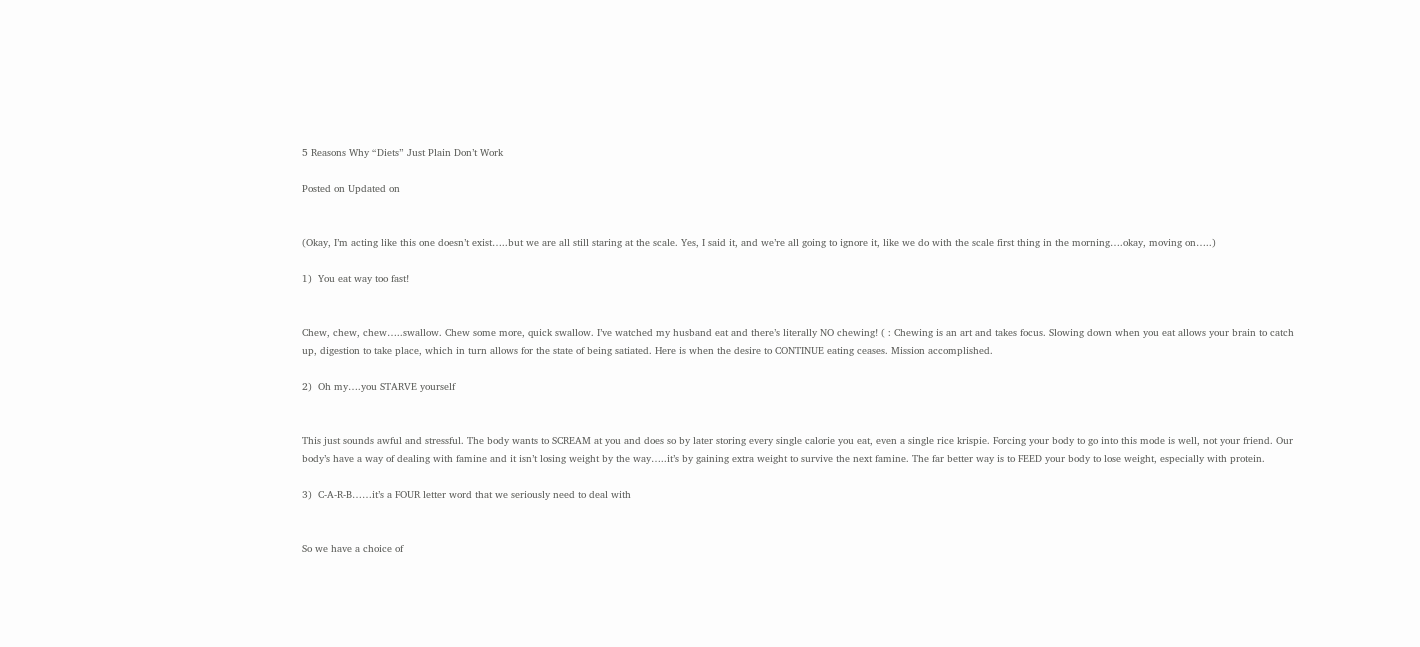5 Reasons Why “Diets” Just Plain Don’t Work

Posted on Updated on


(Okay, I’m acting like this one doesn’t exist…..but we are all still staring at the scale. Yes, I said it, and we’re all going to ignore it, like we do with the scale first thing in the morning….okay, moving on…..)

1)  You eat way too fast!


Chew, chew, chew…..swallow. Chew some more, quick swallow. I’ve watched my husband eat and there’s literally NO chewing! ( : Chewing is an art and takes focus. Slowing down when you eat allows your brain to catch up, digestion to take place, which in turn allows for the state of being satiated. Here is when the desire to CONTINUE eating ceases. Mission accomplished.

2)  Oh my….you STARVE yourself


This just sounds awful and stressful. The body wants to SCREAM at you and does so by later storing every single calorie you eat, even a single rice krispie. Forcing your body to go into this mode is well, not your friend. Our body’s have a way of dealing with famine and it isn’t losing weight by the way…..it’s by gaining extra weight to survive the next famine. The far better way is to FEED your body to lose weight, especially with protein.

3)  C-A-R-B……it’s a FOUR letter word that we seriously need to deal with


So we have a choice of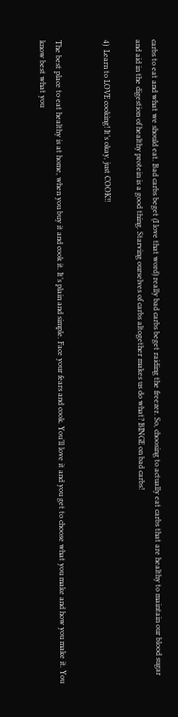carbs to eat and what we should eat. Bad carbs beget (I love that word) really bad carbs beget raiding the freezer. So, choosing to actually eat carbs that are healthy to maintain our blood sugar and aid in the digestion of healthy protein is a good thing. Starving ourselves of carbs altogether makes us do what? BINGE on bad carbs!

4)  Learn to LOVE cooking! It’s okay, just COOK!!


The best place to eat healthy is at home, when you buy it and cook it. It’s plain and simple. Face your fears and cook. You’ll love it and you get to choose what you make and how you make it. You know best what you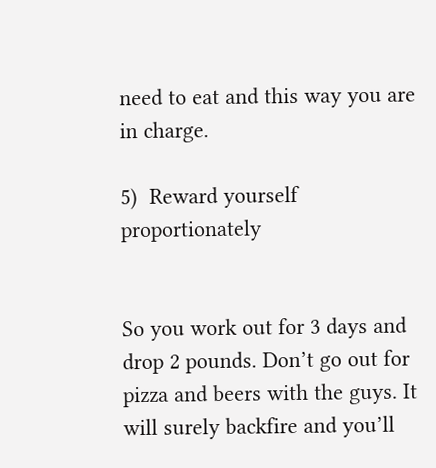need to eat and this way you are in charge.

5)  Reward yourself proportionately


So you work out for 3 days and drop 2 pounds. Don’t go out for pizza and beers with the guys. It will surely backfire and you’ll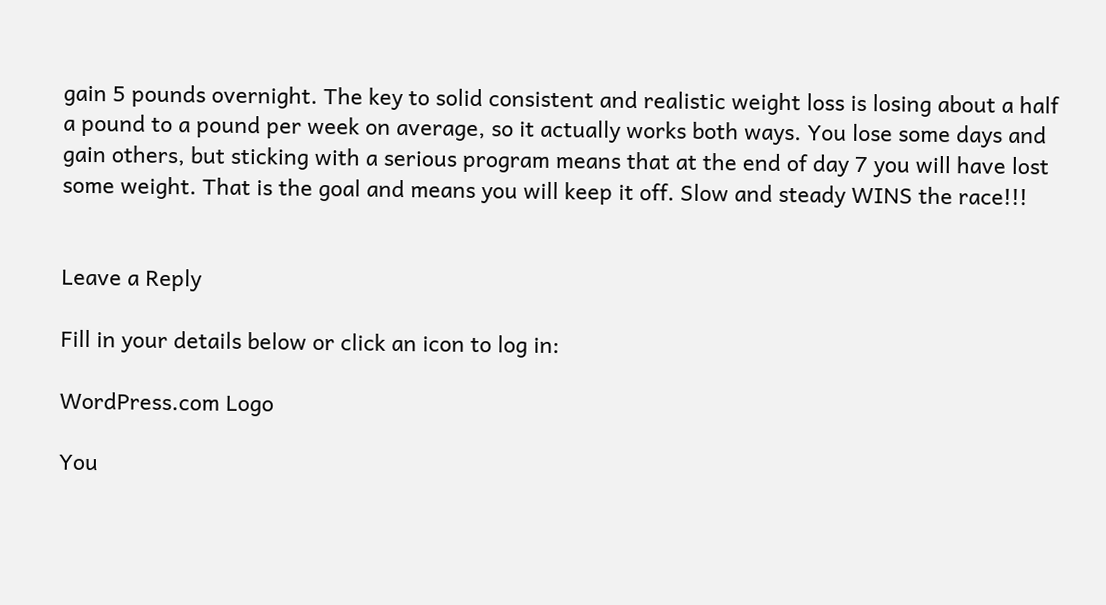gain 5 pounds overnight. The key to solid consistent and realistic weight loss is losing about a half a pound to a pound per week on average, so it actually works both ways. You lose some days and gain others, but sticking with a serious program means that at the end of day 7 you will have lost some weight. That is the goal and means you will keep it off. Slow and steady WINS the race!!!


Leave a Reply

Fill in your details below or click an icon to log in:

WordPress.com Logo

You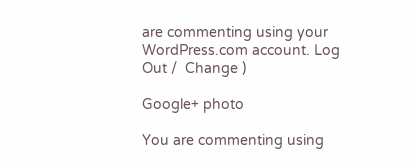are commenting using your WordPress.com account. Log Out /  Change )

Google+ photo

You are commenting using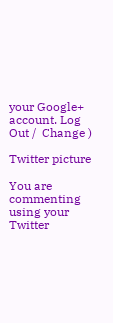your Google+ account. Log Out /  Change )

Twitter picture

You are commenting using your Twitter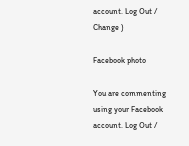account. Log Out /  Change )

Facebook photo

You are commenting using your Facebook account. Log Out /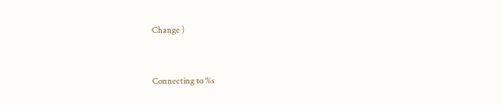Change )


Connecting to %s